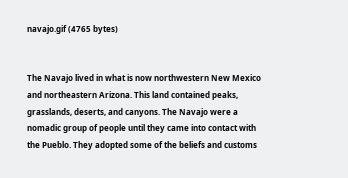navajo.gif (4765 bytes)


The Navajo lived in what is now northwestern New Mexico and northeastern Arizona. This land contained peaks, grasslands, deserts, and canyons. The Navajo were a nomadic group of people until they came into contact with the Pueblo. They adopted some of the beliefs and customs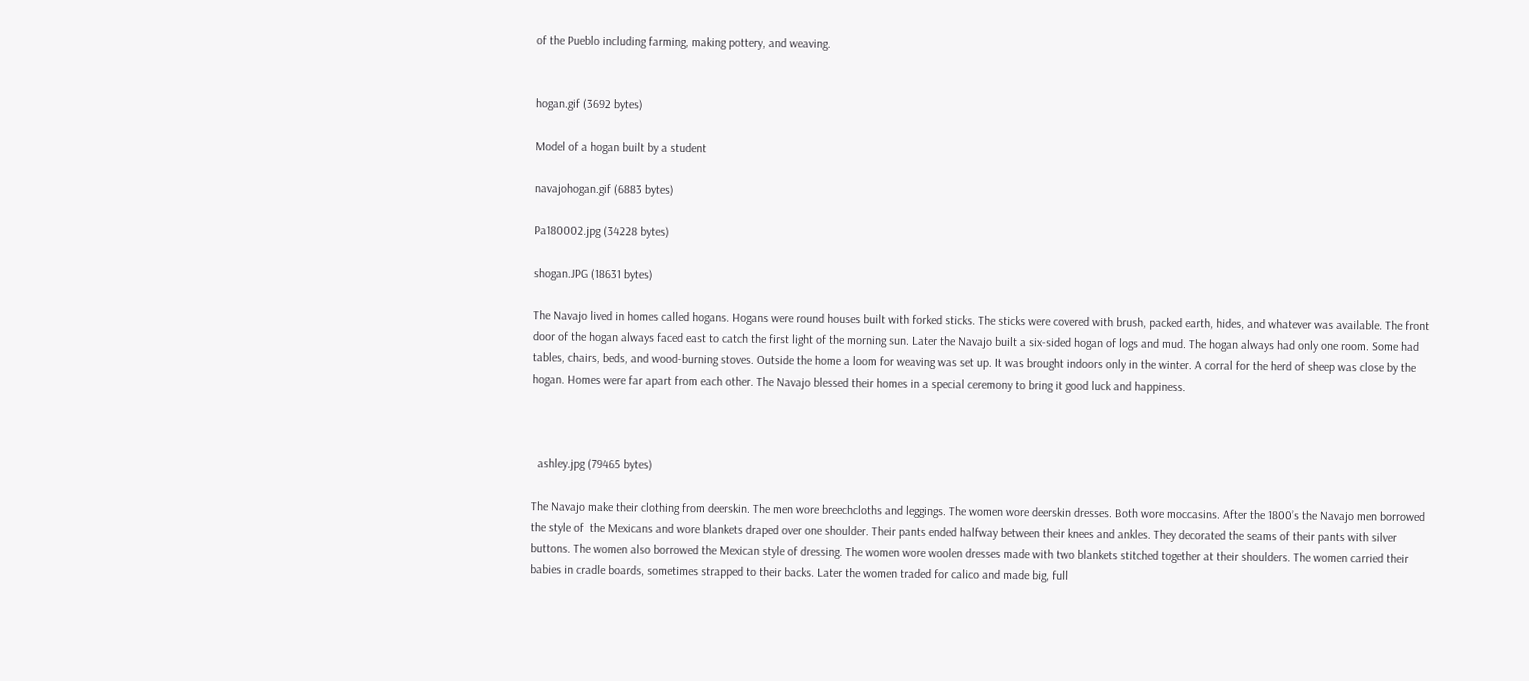of the Pueblo including farming, making pottery, and weaving.


hogan.gif (3692 bytes)

Model of a hogan built by a student

navajohogan.gif (6883 bytes)

Pa180002.jpg (34228 bytes)

shogan.JPG (18631 bytes)

The Navajo lived in homes called hogans. Hogans were round houses built with forked sticks. The sticks were covered with brush, packed earth, hides, and whatever was available. The front door of the hogan always faced east to catch the first light of the morning sun. Later the Navajo built a six-sided hogan of logs and mud. The hogan always had only one room. Some had tables, chairs, beds, and wood-burning stoves. Outside the home a loom for weaving was set up. It was brought indoors only in the winter. A corral for the herd of sheep was close by the hogan. Homes were far apart from each other. The Navajo blessed their homes in a special ceremony to bring it good luck and happiness.



  ashley.jpg (79465 bytes)

The Navajo make their clothing from deerskin. The men wore breechcloths and leggings. The women wore deerskin dresses. Both wore moccasins. After the 1800’s the Navajo men borrowed the style of  the Mexicans and wore blankets draped over one shoulder. Their pants ended halfway between their knees and ankles. They decorated the seams of their pants with silver buttons. The women also borrowed the Mexican style of dressing. The women wore woolen dresses made with two blankets stitched together at their shoulders. The women carried their babies in cradle boards, sometimes strapped to their backs. Later the women traded for calico and made big, full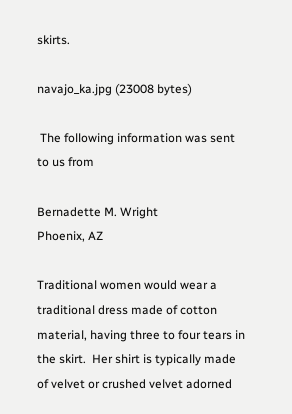skirts.

navajo_ka.jpg (23008 bytes)

 The following information was sent to us from

Bernadette M. Wright
Phoenix, AZ

Traditional women would wear a traditional dress made of cotton material, having three to four tears in the skirt.  Her shirt is typically made of velvet or crushed velvet adorned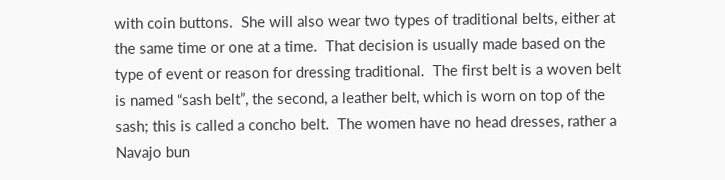with coin buttons.  She will also wear two types of traditional belts, either at the same time or one at a time.  That decision is usually made based on the type of event or reason for dressing traditional.  The first belt is a woven belt is named “sash belt”, the second, a leather belt, which is worn on top of the sash; this is called a concho belt.  The women have no head dresses, rather a Navajo bun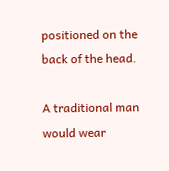positioned on the back of the head.

A traditional man would wear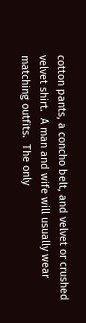cotton pants, a concho belt, and velvet or crushed velvet shirt.  A man and wife will usually wear matching outfits.  The only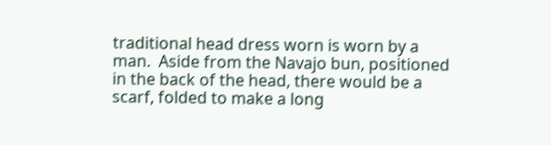traditional head dress worn is worn by a man.  Aside from the Navajo bun, positioned in the back of the head, there would be a scarf, folded to make a long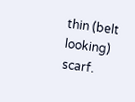thin (belt looking) scarf.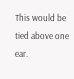This would be tied above one ear.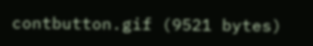contbutton.gif (9521 bytes)